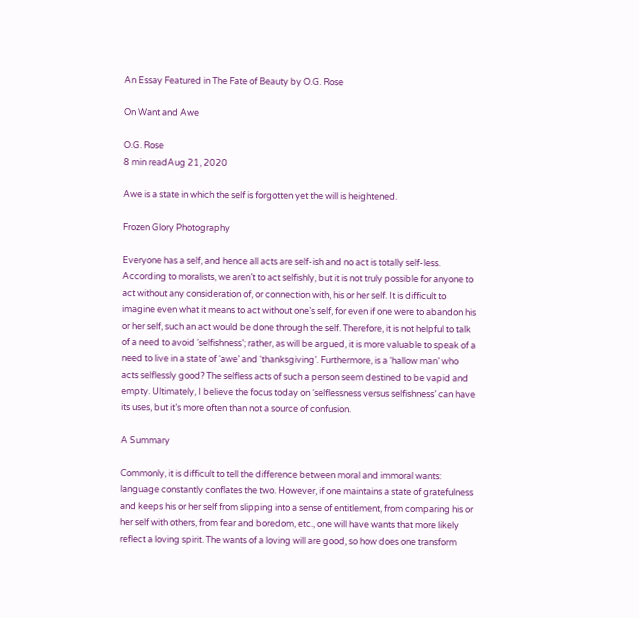An Essay Featured in The Fate of Beauty by O.G. Rose

On Want and Awe

O.G. Rose
8 min readAug 21, 2020

Awe is a state in which the self is forgotten yet the will is heightened.

Frozen Glory Photography

Everyone has a self, and hence all acts are self-ish and no act is totally self-less. According to moralists, we aren’t to act selfishly, but it is not truly possible for anyone to act without any consideration of, or connection with, his or her self. It is difficult to imagine even what it means to act without one’s self, for even if one were to abandon his or her self, such an act would be done through the self. Therefore, it is not helpful to talk of a need to avoid ‘selfishness’; rather, as will be argued, it is more valuable to speak of a need to live in a state of ‘awe’ and ‘thanksgiving’. Furthermore, is a ‘hallow man’ who acts selflessly good? The selfless acts of such a person seem destined to be vapid and empty. Ultimately, I believe the focus today on ‘selflessness versus selfishness’ can have its uses, but it’s more often than not a source of confusion.

A Summary

Commonly, it is difficult to tell the difference between moral and immoral wants: language constantly conflates the two. However, if one maintains a state of gratefulness and keeps his or her self from slipping into a sense of entitlement, from comparing his or her self with others, from fear and boredom, etc., one will have wants that more likely reflect a loving spirit. The wants of a loving will are good, so how does one transform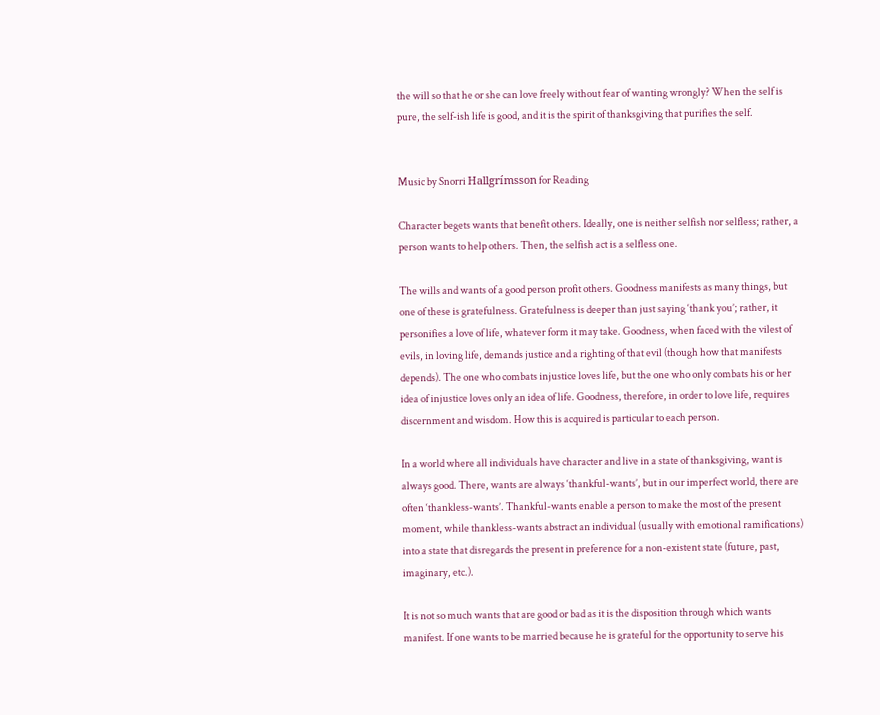the will so that he or she can love freely without fear of wanting wrongly? When the self is pure, the self-ish life is good, and it is the spirit of thanksgiving that purifies the self.


Music by Snorri Hallgrímsson for Reading

Character begets wants that benefit others. Ideally, one is neither selfish nor selfless; rather, a person wants to help others. Then, the selfish act is a selfless one.

The wills and wants of a good person profit others. Goodness manifests as many things, but one of these is gratefulness. Gratefulness is deeper than just saying ‘thank you’; rather, it personifies a love of life, whatever form it may take. Goodness, when faced with the vilest of evils, in loving life, demands justice and a righting of that evil (though how that manifests depends). The one who combats injustice loves life, but the one who only combats his or her idea of injustice loves only an idea of life. Goodness, therefore, in order to love life, requires discernment and wisdom. How this is acquired is particular to each person.

In a world where all individuals have character and live in a state of thanksgiving, want is always good. There, wants are always ‘thankful-wants’, but in our imperfect world, there are often ‘thankless-wants’. Thankful-wants enable a person to make the most of the present moment, while thankless-wants abstract an individual (usually with emotional ramifications) into a state that disregards the present in preference for a non-existent state (future, past, imaginary, etc.).

It is not so much wants that are good or bad as it is the disposition through which wants manifest. If one wants to be married because he is grateful for the opportunity to serve his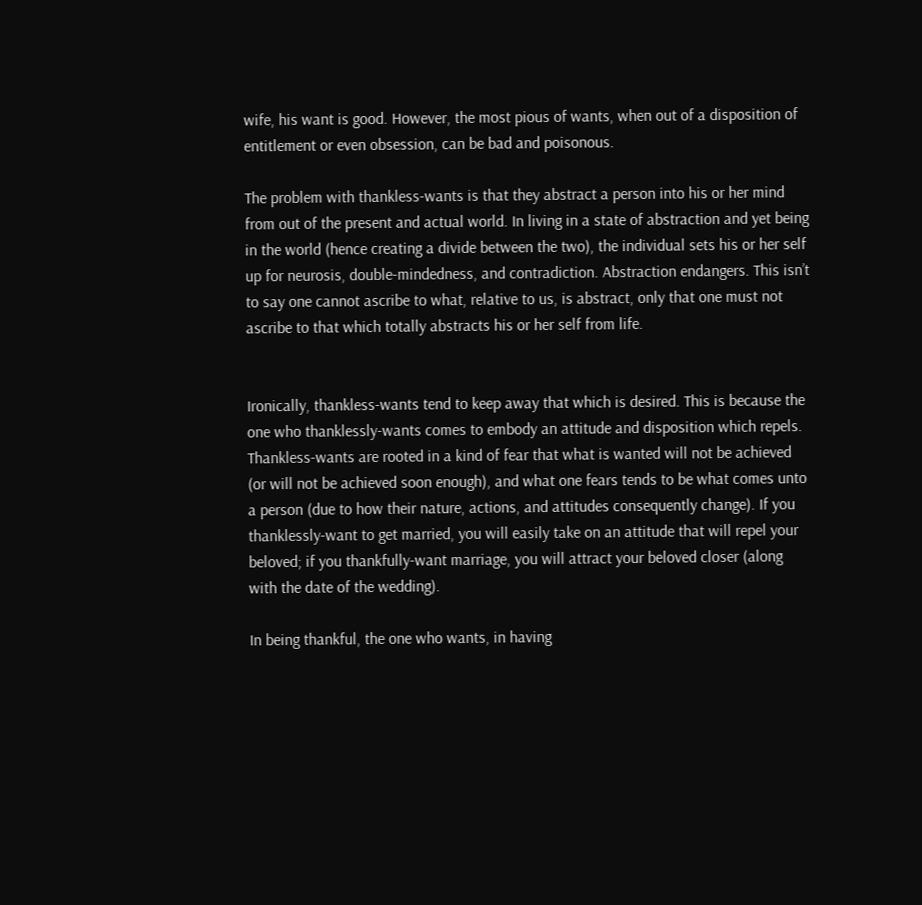wife, his want is good. However, the most pious of wants, when out of a disposition of entitlement or even obsession, can be bad and poisonous.

The problem with thankless-wants is that they abstract a person into his or her mind from out of the present and actual world. In living in a state of abstraction and yet being in the world (hence creating a divide between the two), the individual sets his or her self up for neurosis, double-mindedness, and contradiction. Abstraction endangers. This isn’t to say one cannot ascribe to what, relative to us, is abstract, only that one must not ascribe to that which totally abstracts his or her self from life.


Ironically, thankless-wants tend to keep away that which is desired. This is because the one who thanklessly-wants comes to embody an attitude and disposition which repels. Thankless-wants are rooted in a kind of fear that what is wanted will not be achieved (or will not be achieved soon enough), and what one fears tends to be what comes unto a person (due to how their nature, actions, and attitudes consequently change). If you thanklessly-want to get married, you will easily take on an attitude that will repel your beloved; if you thankfully-want marriage, you will attract your beloved closer (along with the date of the wedding).

In being thankful, the one who wants, in having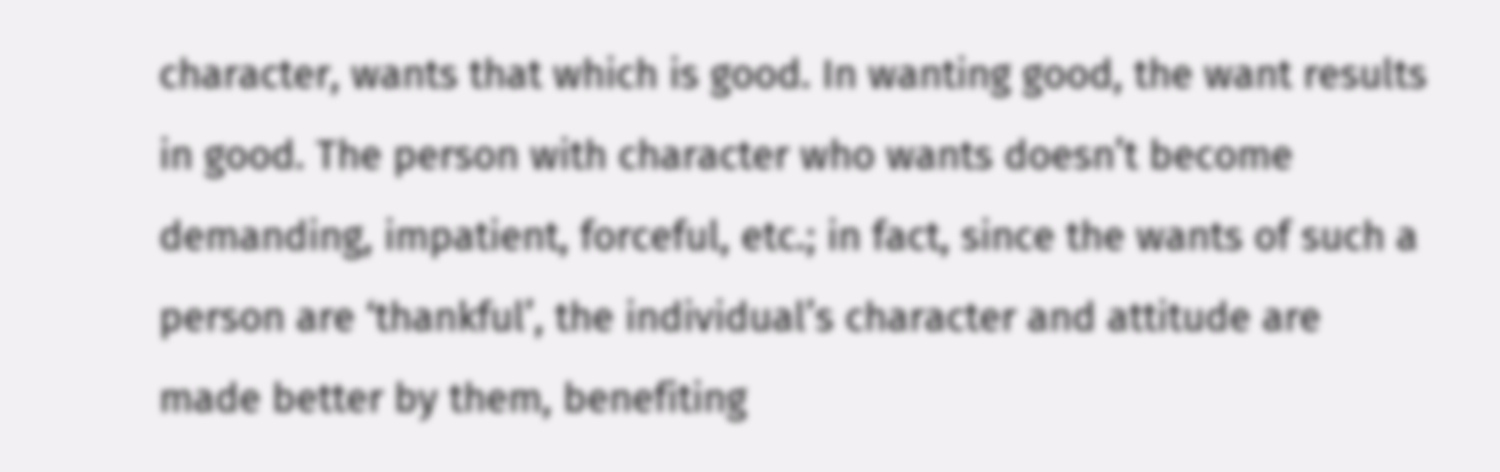character, wants that which is good. In wanting good, the want results in good. The person with character who wants doesn’t become demanding, impatient, forceful, etc.; in fact, since the wants of such a person are ‘thankful’, the individual’s character and attitude are made better by them, benefiting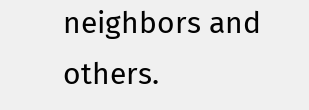neighbors and others.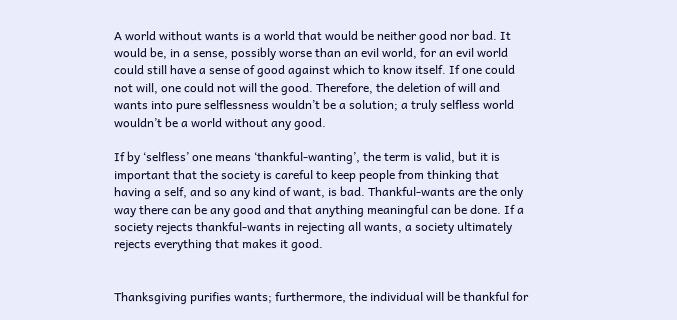A world without wants is a world that would be neither good nor bad. It would be, in a sense, possibly worse than an evil world, for an evil world could still have a sense of good against which to know itself. If one could not will, one could not will the good. Therefore, the deletion of will and wants into pure selflessness wouldn’t be a solution; a truly selfless world wouldn’t be a world without any good.

If by ‘selfless’ one means ‘thankful-wanting’, the term is valid, but it is important that the society is careful to keep people from thinking that having a self, and so any kind of want, is bad. Thankful-wants are the only way there can be any good and that anything meaningful can be done. If a society rejects thankful-wants in rejecting all wants, a society ultimately rejects everything that makes it good.


Thanksgiving purifies wants; furthermore, the individual will be thankful for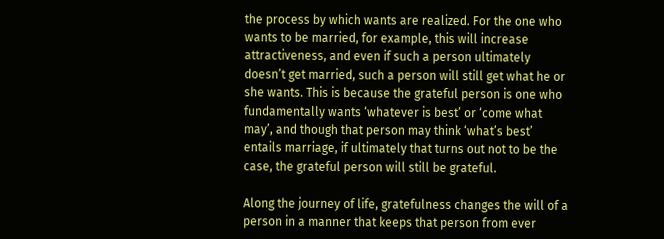the process by which wants are realized. For the one who wants to be married, for example, this will increase attractiveness, and even if such a person ultimately doesn’t get married, such a person will still get what he or she wants. This is because the grateful person is one who fundamentally wants ‘whatever is best’ or ‘come what may’, and though that person may think ‘what’s best’ entails marriage, if ultimately that turns out not to be the case, the grateful person will still be grateful.

Along the journey of life, gratefulness changes the will of a person in a manner that keeps that person from ever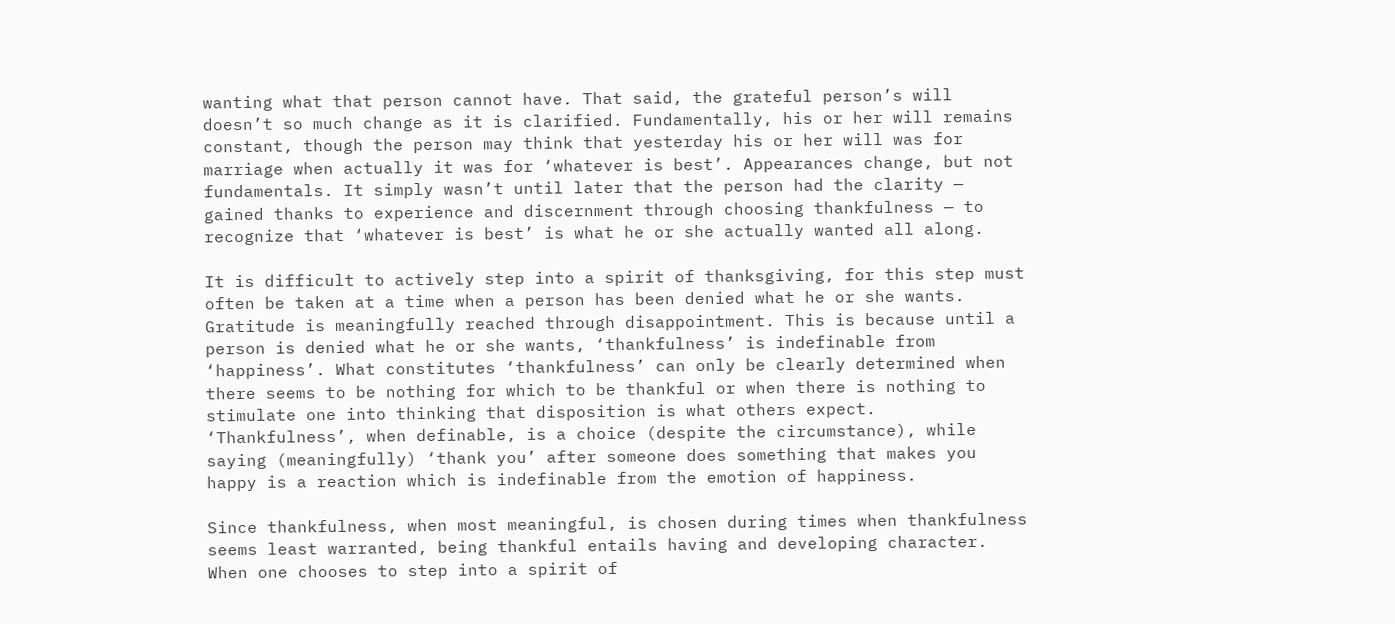wanting what that person cannot have. That said, the grateful person’s will doesn’t so much change as it is clarified. Fundamentally, his or her will remains constant, though the person may think that yesterday his or her will was for marriage when actually it was for ‘whatever is best’. Appearances change, but not fundamentals. It simply wasn’t until later that the person had the clarity — gained thanks to experience and discernment through choosing thankfulness — to recognize that ‘whatever is best’ is what he or she actually wanted all along.

It is difficult to actively step into a spirit of thanksgiving, for this step must often be taken at a time when a person has been denied what he or she wants. Gratitude is meaningfully reached through disappointment. This is because until a person is denied what he or she wants, ‘thankfulness’ is indefinable from ‘happiness’. What constitutes ‘thankfulness’ can only be clearly determined when there seems to be nothing for which to be thankful or when there is nothing to stimulate one into thinking that disposition is what others expect. ‘Thankfulness’, when definable, is a choice (despite the circumstance), while saying (meaningfully) ‘thank you’ after someone does something that makes you happy is a reaction which is indefinable from the emotion of happiness.

Since thankfulness, when most meaningful, is chosen during times when thankfulness seems least warranted, being thankful entails having and developing character. When one chooses to step into a spirit of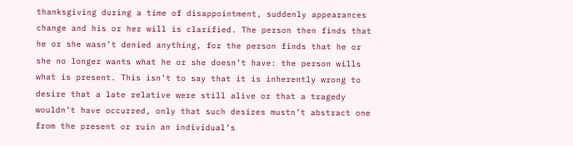thanksgiving during a time of disappointment, suddenly appearances change and his or her will is clarified. The person then finds that he or she wasn’t denied anything, for the person finds that he or she no longer wants what he or she doesn’t have: the person wills what is present. This isn’t to say that it is inherently wrong to desire that a late relative were still alive or that a tragedy wouldn’t have occurred, only that such desires mustn’t abstract one from the present or ruin an individual’s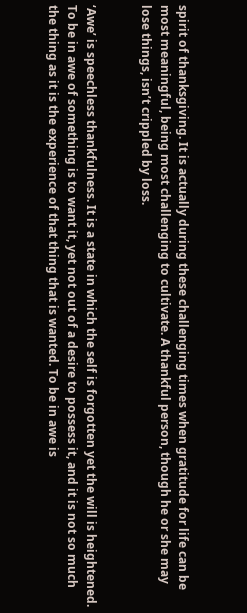spirit of thanksgiving. It is actually during these challenging times when gratitude for life can be most meaningful, being most challenging to cultivate. A thankful person, though he or she may lose things, isn’t crippled by loss.


‘Awe’ is speechless thankfulness. It is a state in which the self is forgotten yet the will is heightened. To be in awe of something is to want it, yet not out of a desire to possess it, and it is not so much the thing as it is the experience of that thing that is wanted. To be in awe is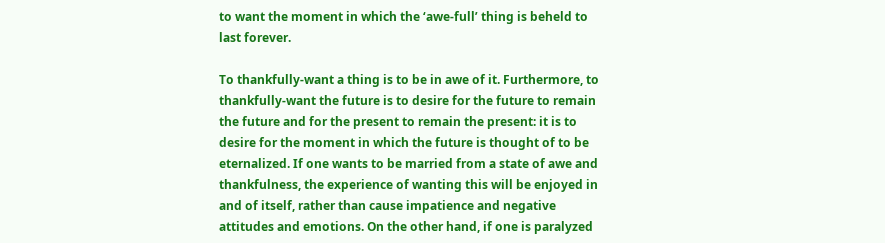to want the moment in which the ‘awe-full’ thing is beheld to last forever.

To thankfully-want a thing is to be in awe of it. Furthermore, to thankfully-want the future is to desire for the future to remain the future and for the present to remain the present: it is to desire for the moment in which the future is thought of to be eternalized. If one wants to be married from a state of awe and thankfulness, the experience of wanting this will be enjoyed in and of itself, rather than cause impatience and negative attitudes and emotions. On the other hand, if one is paralyzed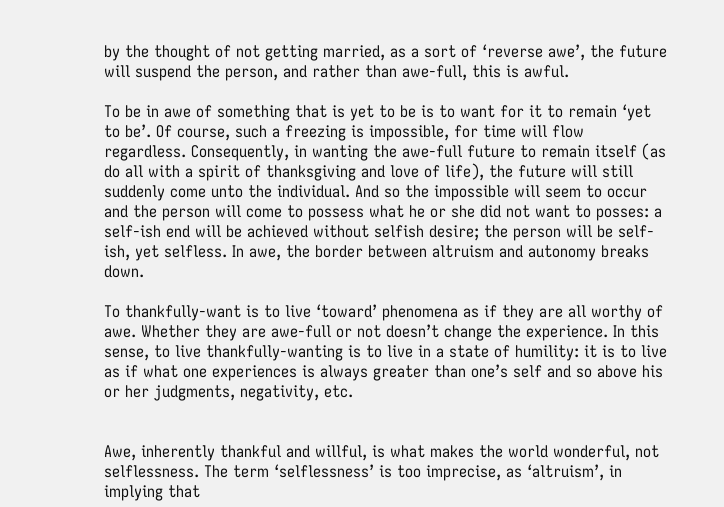by the thought of not getting married, as a sort of ‘reverse awe’, the future will suspend the person, and rather than awe-full, this is awful.

To be in awe of something that is yet to be is to want for it to remain ‘yet to be’. Of course, such a freezing is impossible, for time will flow regardless. Consequently, in wanting the awe-full future to remain itself (as do all with a spirit of thanksgiving and love of life), the future will still suddenly come unto the individual. And so the impossible will seem to occur and the person will come to possess what he or she did not want to posses: a self-ish end will be achieved without selfish desire; the person will be self-ish, yet selfless. In awe, the border between altruism and autonomy breaks down.

To thankfully-want is to live ‘toward’ phenomena as if they are all worthy of awe. Whether they are awe-full or not doesn’t change the experience. In this sense, to live thankfully-wanting is to live in a state of humility: it is to live as if what one experiences is always greater than one’s self and so above his or her judgments, negativity, etc.


Awe, inherently thankful and willful, is what makes the world wonderful, not selflessness. The term ‘selflessness’ is too imprecise, as ‘altruism’, in implying that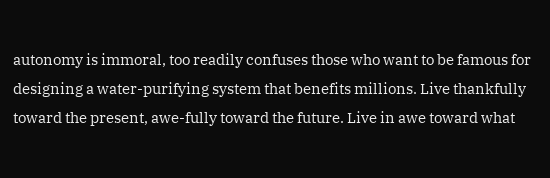autonomy is immoral, too readily confuses those who want to be famous for designing a water-purifying system that benefits millions. Live thankfully toward the present, awe-fully toward the future. Live in awe toward what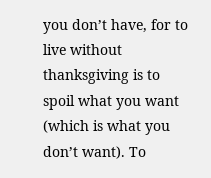you don’t have, for to live without thanksgiving is to spoil what you want (which is what you don’t want). To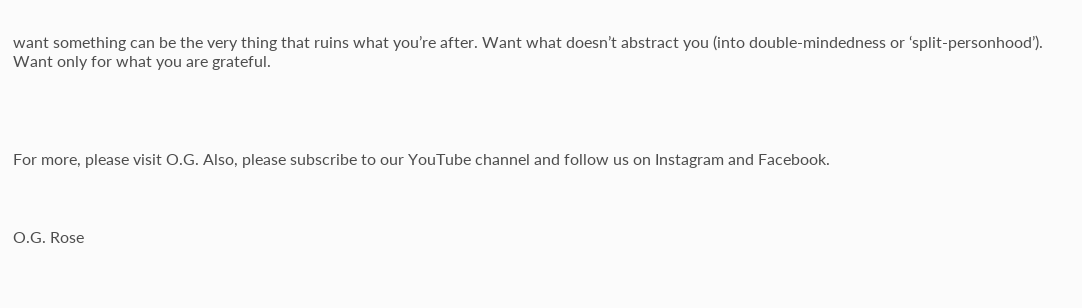want something can be the very thing that ruins what you’re after. Want what doesn’t abstract you (into double-mindedness or ‘split-personhood’). Want only for what you are grateful.




For more, please visit O.G. Also, please subscribe to our YouTube channel and follow us on Instagram and Facebook.



O.G. Rose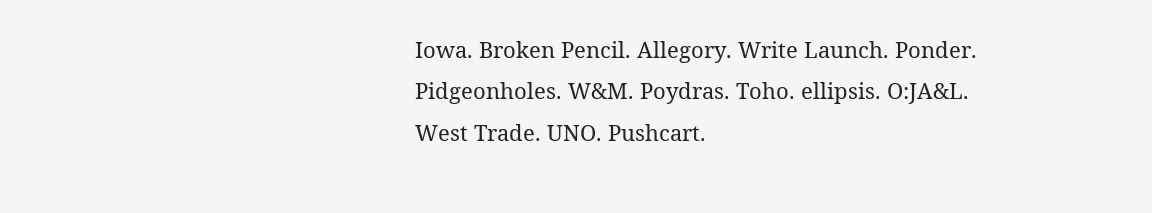Iowa. Broken Pencil. Allegory. Write Launch. Ponder. Pidgeonholes. W&M. Poydras. Toho. ellipsis. O:JA&L. West Trade. UNO. Pushcart.